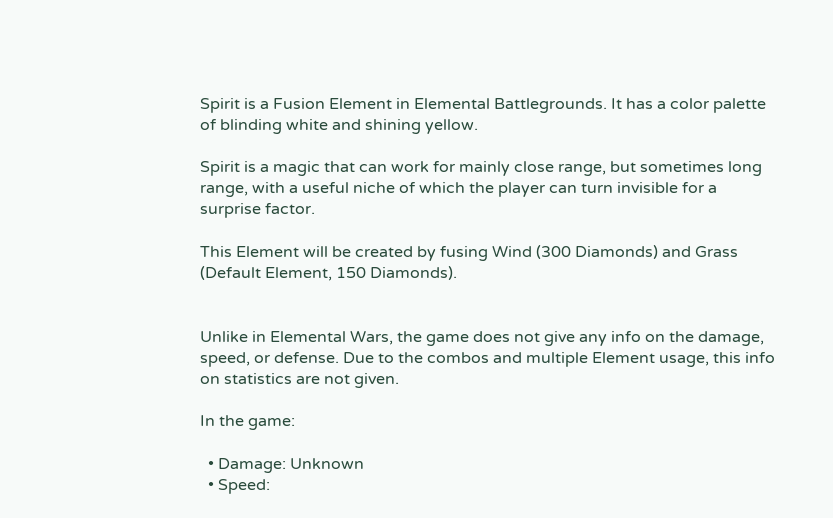Spirit is a Fusion Element in Elemental Battlegrounds. It has a color palette of blinding white and shining yellow.

Spirit is a magic that can work for mainly close range, but sometimes long range, with a useful niche of which the player can turn invisible for a surprise factor.

This Element will be created by fusing Wind (300 Diamonds) and Grass (Default Element, 150 Diamonds).


Unlike in Elemental Wars, the game does not give any info on the damage, speed, or defense. Due to the combos and multiple Element usage, this info on statistics are not given.

In the game:

  • Damage: Unknown
  • Speed: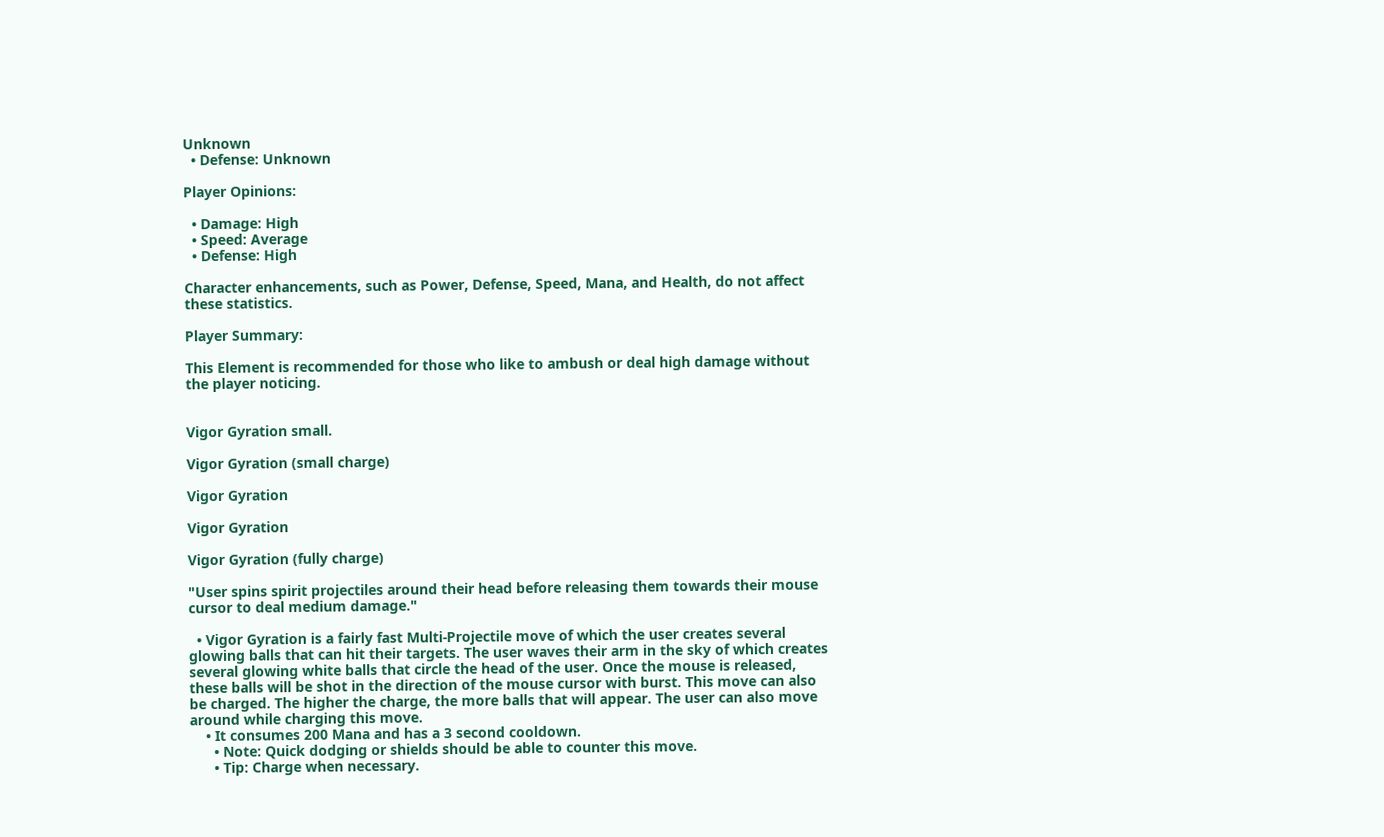Unknown
  • Defense: Unknown

Player Opinions:

  • Damage: High
  • Speed: Average
  • Defense: High

Character enhancements, such as Power, Defense, Speed, Mana, and Health, do not affect these statistics.

Player Summary:

This Element is recommended for those who like to ambush or deal high damage without the player noticing.


Vigor Gyration small.

Vigor Gyration (small charge)

Vigor Gyration

Vigor Gyration

Vigor Gyration (fully charge)

"User spins spirit projectiles around their head before releasing them towards their mouse cursor to deal medium damage."

  • Vigor Gyration is a fairly fast Multi-Projectile move of which the user creates several glowing balls that can hit their targets. The user waves their arm in the sky of which creates several glowing white balls that circle the head of the user. Once the mouse is released, these balls will be shot in the direction of the mouse cursor with burst. This move can also be charged. The higher the charge, the more balls that will appear. The user can also move around while charging this move.
    • It consumes 200 Mana and has a 3 second cooldown.
      • Note: Quick dodging or shields should be able to counter this move.
      • Tip: Charge when necessary.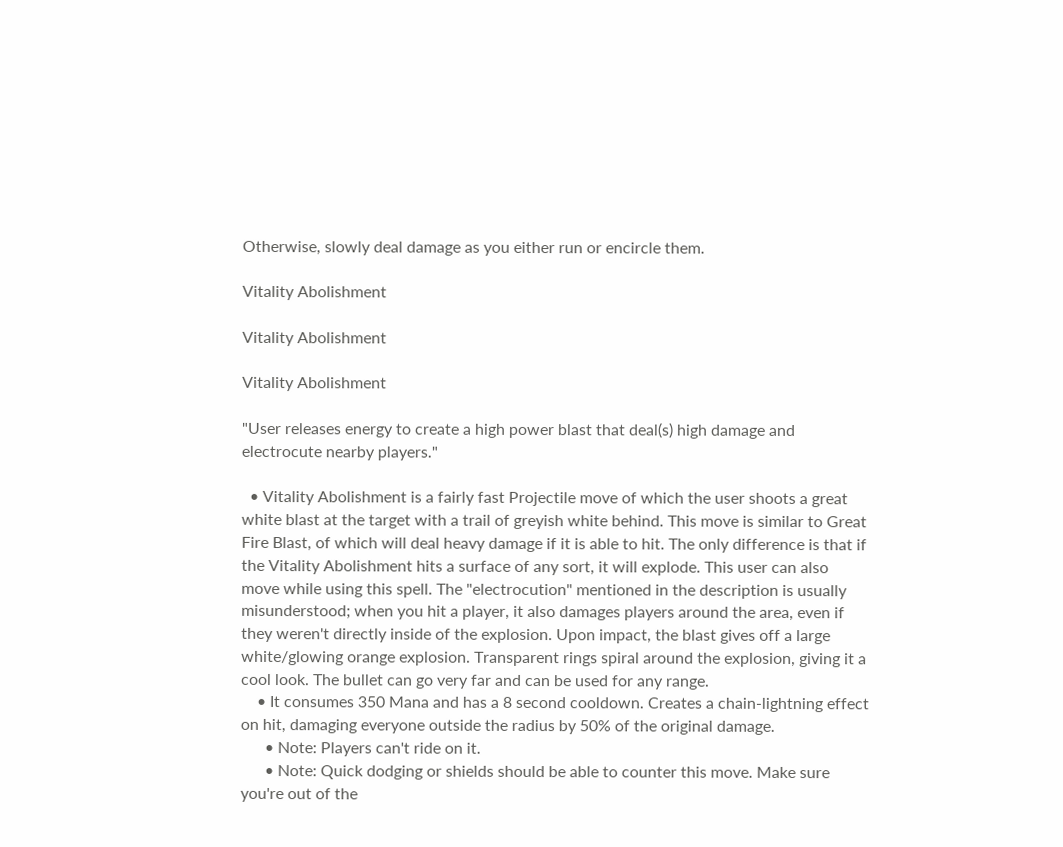Otherwise, slowly deal damage as you either run or encircle them.

Vitality Abolishment

Vitality Abolishment

Vitality Abolishment

"User releases energy to create a high power blast that deal(s) high damage and electrocute nearby players."

  • Vitality Abolishment is a fairly fast Projectile move of which the user shoots a great white blast at the target with a trail of greyish white behind. This move is similar to Great Fire Blast, of which will deal heavy damage if it is able to hit. The only difference is that if the Vitality Abolishment hits a surface of any sort, it will explode. This user can also move while using this spell. The "electrocution" mentioned in the description is usually misunderstood; when you hit a player, it also damages players around the area, even if they weren't directly inside of the explosion. Upon impact, the blast gives off a large white/glowing orange explosion. Transparent rings spiral around the explosion, giving it a cool look. The bullet can go very far and can be used for any range.
    • It consumes 350 Mana and has a 8 second cooldown. Creates a chain-lightning effect on hit, damaging everyone outside the radius by 50% of the original damage.
      • Note: Players can't ride on it.
      • Note: Quick dodging or shields should be able to counter this move. Make sure you're out of the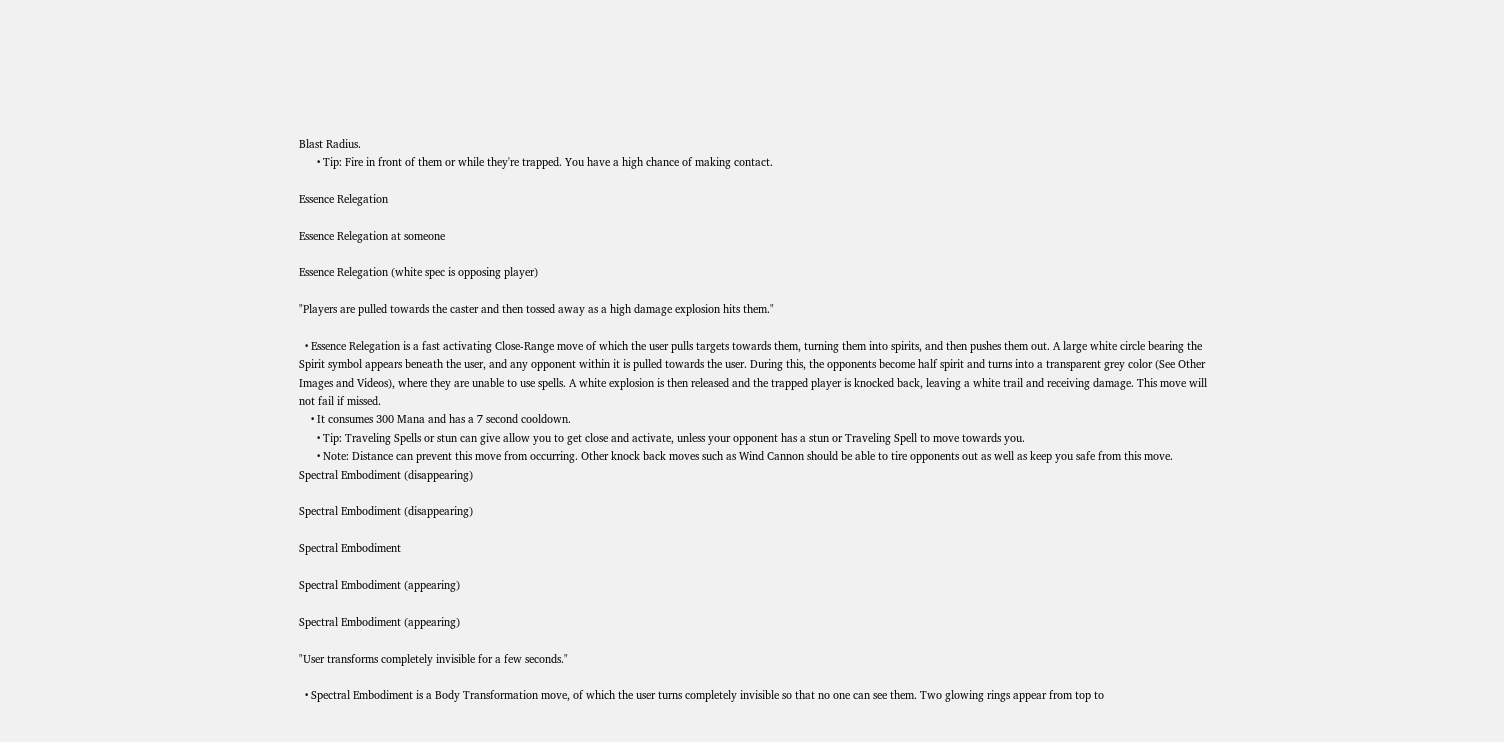Blast Radius.
      • Tip: Fire in front of them or while they're trapped. You have a high chance of making contact.

Essence Relegation

Essence Relegation at someone

Essence Relegation (white spec is opposing player)

"Players are pulled towards the caster and then tossed away as a high damage explosion hits them."

  • Essence Relegation is a fast activating Close-Range move of which the user pulls targets towards them, turning them into spirits, and then pushes them out. A large white circle bearing the Spirit symbol appears beneath the user, and any opponent within it is pulled towards the user. During this, the opponents become half spirit and turns into a transparent grey color (See Other Images and Videos), where they are unable to use spells. A white explosion is then released and the trapped player is knocked back, leaving a white trail and receiving damage. This move will not fail if missed.
    • It consumes 300 Mana and has a 7 second cooldown.
      • Tip: Traveling Spells or stun can give allow you to get close and activate, unless your opponent has a stun or Traveling Spell to move towards you.
      • Note: Distance can prevent this move from occurring. Other knock back moves such as Wind Cannon should be able to tire opponents out as well as keep you safe from this move.
Spectral Embodiment (disappearing)

Spectral Embodiment (disappearing)

Spectral Embodiment

Spectral Embodiment (appearing)

Spectral Embodiment (appearing)

"User transforms completely invisible for a few seconds."

  • Spectral Embodiment is a Body Transformation move, of which the user turns completely invisible so that no one can see them. Two glowing rings appear from top to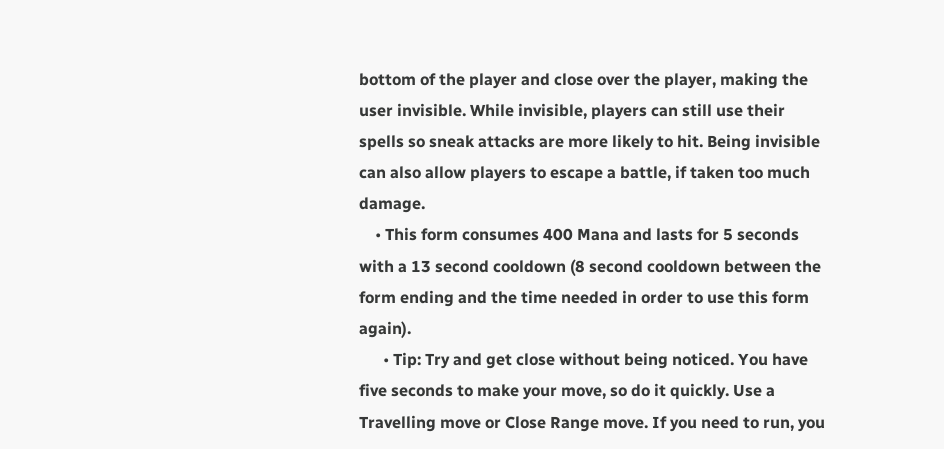bottom of the player and close over the player, making the user invisible. While invisible, players can still use their spells so sneak attacks are more likely to hit. Being invisible can also allow players to escape a battle, if taken too much damage.
    • This form consumes 400 Mana and lasts for 5 seconds with a 13 second cooldown (8 second cooldown between the form ending and the time needed in order to use this form again).
      • Tip: Try and get close without being noticed. You have five seconds to make your move, so do it quickly. Use a Travelling move or Close Range move. If you need to run, you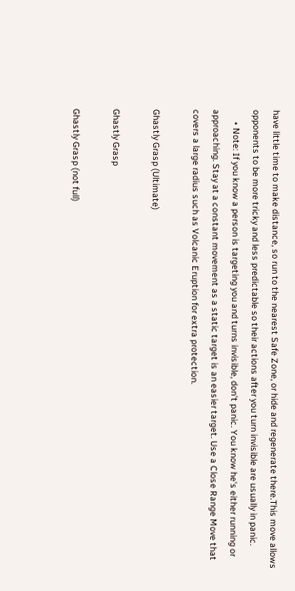have little time to make distance, so run to the nearest Safe Zone, or hide and regenerate there.This move allows opponents to be more tricky and less predictable so their actions after you turn invisible are usually in panic.
      • Note: If you know a person is targeting you and turns invisible, don't panic. You know he's either running or approaching. Stay at a constant movement as a static target is an easier target. Use a Close Range Move that covers a large radius such as Volcanic Eruption for extra protection.

Ghastly Grasp (Ultimate)

Ghastly Grasp

Ghastly Grasp (not full)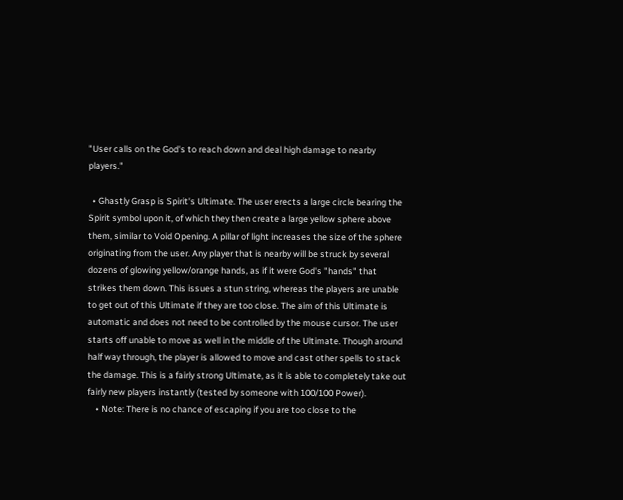"User calls on the God's to reach down and deal high damage to nearby players."

  • Ghastly Grasp is Spirit's Ultimate. The user erects a large circle bearing the Spirit symbol upon it, of which they then create a large yellow sphere above them, similar to Void Opening. A pillar of light increases the size of the sphere originating from the user. Any player that is nearby will be struck by several dozens of glowing yellow/orange hands, as if it were God's "hands" that strikes them down. This issues a stun string, whereas the players are unable to get out of this Ultimate if they are too close. The aim of this Ultimate is automatic and does not need to be controlled by the mouse cursor. The user starts off unable to move as well in the middle of the Ultimate. Though around half way through, the player is allowed to move and cast other spells to stack the damage. This is a fairly strong Ultimate, as it is able to completely take out fairly new players instantly (tested by someone with 100/100 Power).
    • Note: There is no chance of escaping if you are too close to the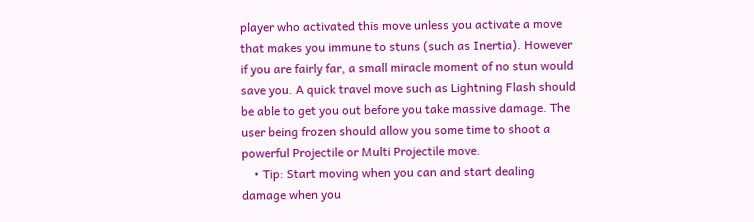player who activated this move unless you activate a move that makes you immune to stuns (such as Inertia). However if you are fairly far, a small miracle moment of no stun would save you. A quick travel move such as Lightning Flash should be able to get you out before you take massive damage. The user being frozen should allow you some time to shoot a powerful Projectile or Multi Projectile move.
    • Tip: Start moving when you can and start dealing damage when you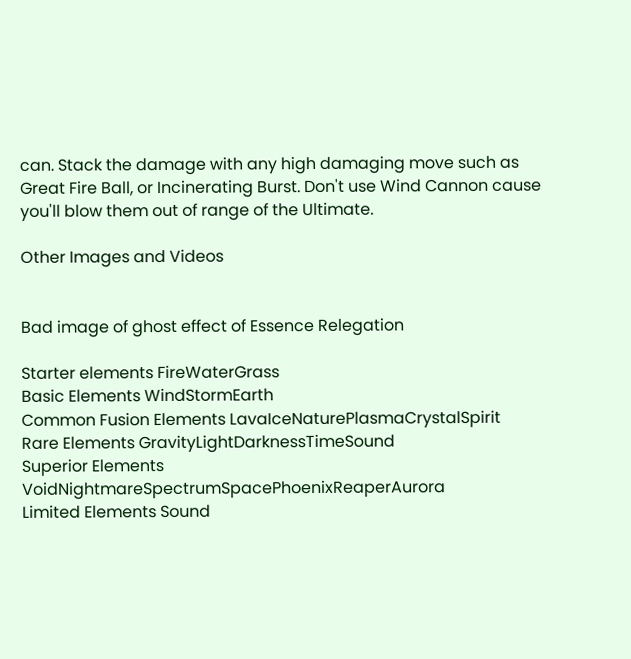can. Stack the damage with any high damaging move such as Great Fire Ball, or Incinerating Burst. Don't use Wind Cannon cause you'll blow them out of range of the Ultimate.

Other Images and Videos


Bad image of ghost effect of Essence Relegation

Starter elements FireWaterGrass
Basic Elements WindStormEarth
Common Fusion Elements LavaIceNaturePlasmaCrystalSpirit
Rare Elements GravityLightDarknessTimeSound
Superior Elements VoidNightmareSpectrumSpacePhoenixReaperAurora
Limited Elements Sound